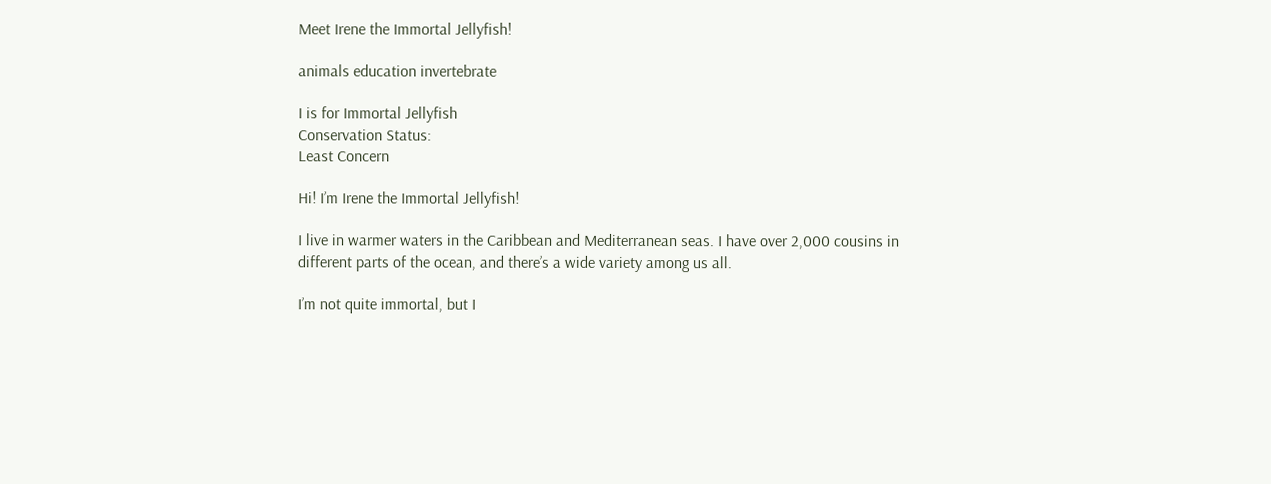Meet Irene the Immortal Jellyfish!

animals education invertebrate

I is for Immortal Jellyfish
Conservation Status:
Least Concern

Hi! I’m Irene the Immortal Jellyfish!

I live in warmer waters in the Caribbean and Mediterranean seas. I have over 2,000 cousins in different parts of the ocean, and there’s a wide variety among us all.

I’m not quite immortal, but I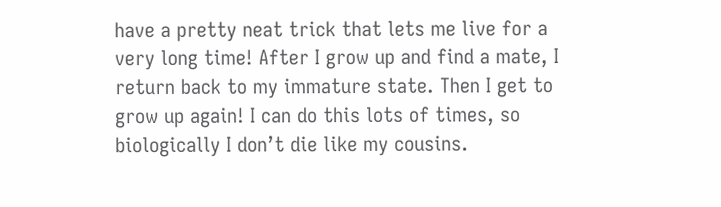have a pretty neat trick that lets me live for a very long time! After I grow up and find a mate, I return back to my immature state. Then I get to grow up again! I can do this lots of times, so biologically I don’t die like my cousins.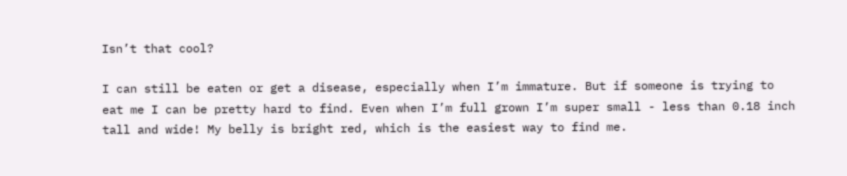Isn’t that cool?

I can still be eaten or get a disease, especially when I’m immature. But if someone is trying to eat me I can be pretty hard to find. Even when I’m full grown I’m super small - less than 0.18 inch tall and wide! My belly is bright red, which is the easiest way to find me.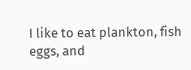I like to eat plankton, fish eggs, and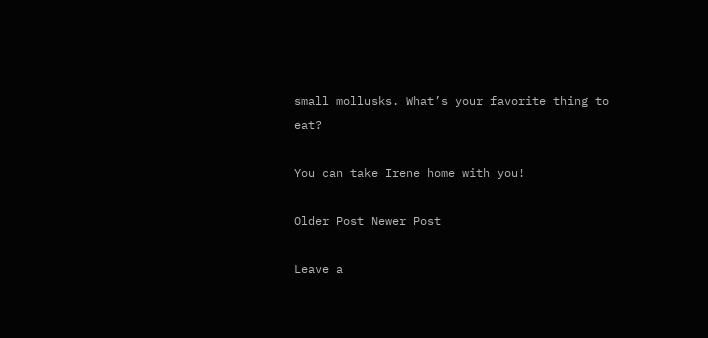small mollusks. What’s your favorite thing to eat?

You can take Irene home with you!

Older Post Newer Post

Leave a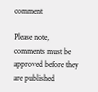comment

Please note, comments must be approved before they are published